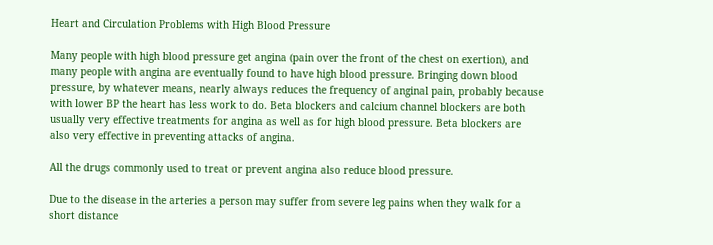Heart and Circulation Problems with High Blood Pressure

Many people with high blood pressure get angina (pain over the front of the chest on exertion), and many people with angina are eventually found to have high blood pressure. Bringing down blood pressure, by whatever means, nearly always reduces the frequency of anginal pain, probably because with lower BP the heart has less work to do. Beta blockers and calcium channel blockers are both usually very effective treatments for angina as well as for high blood pressure. Beta blockers are also very effective in preventing attacks of angina.

All the drugs commonly used to treat or prevent angina also reduce blood pressure.

Due to the disease in the arteries a person may suffer from severe leg pains when they walk for a short distance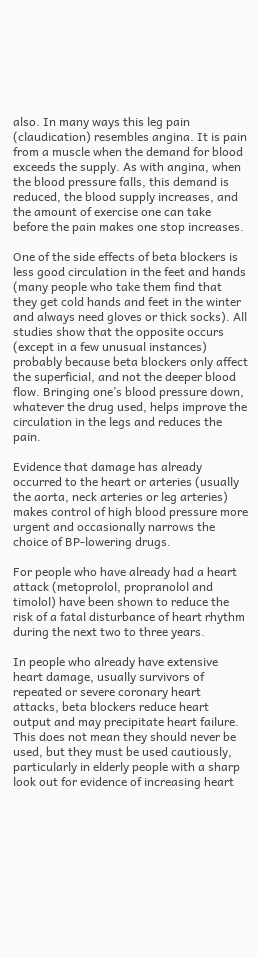also. In many ways this leg pain (claudication) resembles angina. It is pain from a muscle when the demand for blood exceeds the supply. As with angina, when the blood pressure falls, this demand is reduced, the blood supply increases, and the amount of exercise one can take before the pain makes one stop increases.

One of the side effects of beta blockers is less good circulation in the feet and hands (many people who take them find that they get cold hands and feet in the winter and always need gloves or thick socks). All studies show that the opposite occurs (except in a few unusual instances) probably because beta blockers only affect the superficial, and not the deeper blood flow. Bringing one’s blood pressure down, whatever the drug used, helps improve the circulation in the legs and reduces the pain.

Evidence that damage has already occurred to the heart or arteries (usually the aorta, neck arteries or leg arteries) makes control of high blood pressure more urgent and occasionally narrows the choice of BP-lowering drugs.

For people who have already had a heart attack (metoprolol, propranolol and timolol) have been shown to reduce the risk of a fatal disturbance of heart rhythm during the next two to three years.

In people who already have extensive heart damage, usually survivors of repeated or severe coronary heart attacks, beta blockers reduce heart output and may precipitate heart failure. This does not mean they should never be used, but they must be used cautiously, particularly in elderly people with a sharp look out for evidence of increasing heart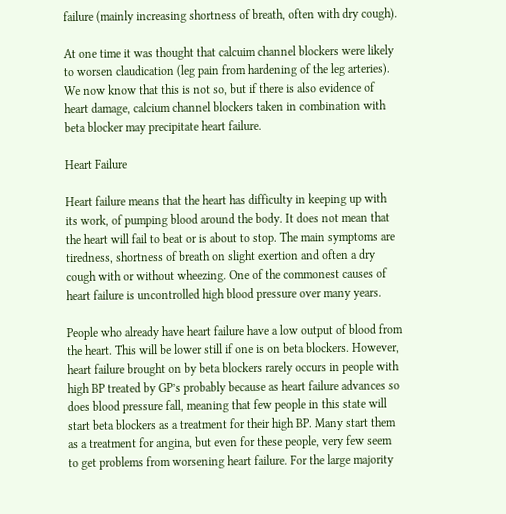failure (mainly increasing shortness of breath, often with dry cough).

At one time it was thought that calcuim channel blockers were likely to worsen claudication (leg pain from hardening of the leg arteries). We now know that this is not so, but if there is also evidence of heart damage, calcium channel blockers taken in combination with beta blocker may precipitate heart failure.

Heart Failure

Heart failure means that the heart has difficulty in keeping up with its work, of pumping blood around the body. It does not mean that the heart will fail to beat or is about to stop. The main symptoms are tiredness, shortness of breath on slight exertion and often a dry cough with or without wheezing. One of the commonest causes of heart failure is uncontrolled high blood pressure over many years.

People who already have heart failure have a low output of blood from the heart. This will be lower still if one is on beta blockers. However, heart failure brought on by beta blockers rarely occurs in people with high BP treated by GP’s probably because as heart failure advances so does blood pressure fall, meaning that few people in this state will start beta blockers as a treatment for their high BP. Many start them as a treatment for angina, but even for these people, very few seem to get problems from worsening heart failure. For the large majority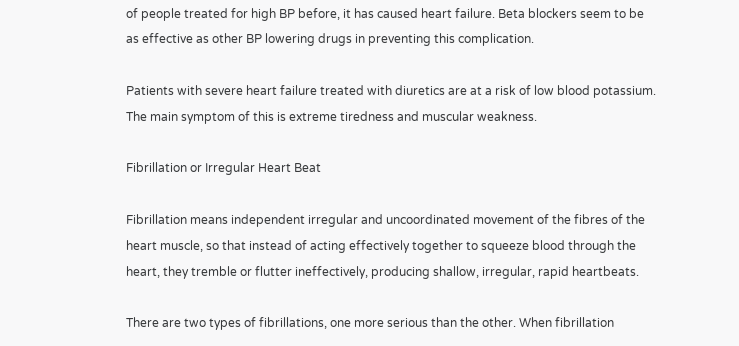of people treated for high BP before, it has caused heart failure. Beta blockers seem to be as effective as other BP lowering drugs in preventing this complication.

Patients with severe heart failure treated with diuretics are at a risk of low blood potassium. The main symptom of this is extreme tiredness and muscular weakness.

Fibrillation or Irregular Heart Beat

Fibrillation means independent irregular and uncoordinated movement of the fibres of the heart muscle, so that instead of acting effectively together to squeeze blood through the heart, they tremble or flutter ineffectively, producing shallow, irregular, rapid heartbeats.

There are two types of fibrillations, one more serious than the other. When fibrillation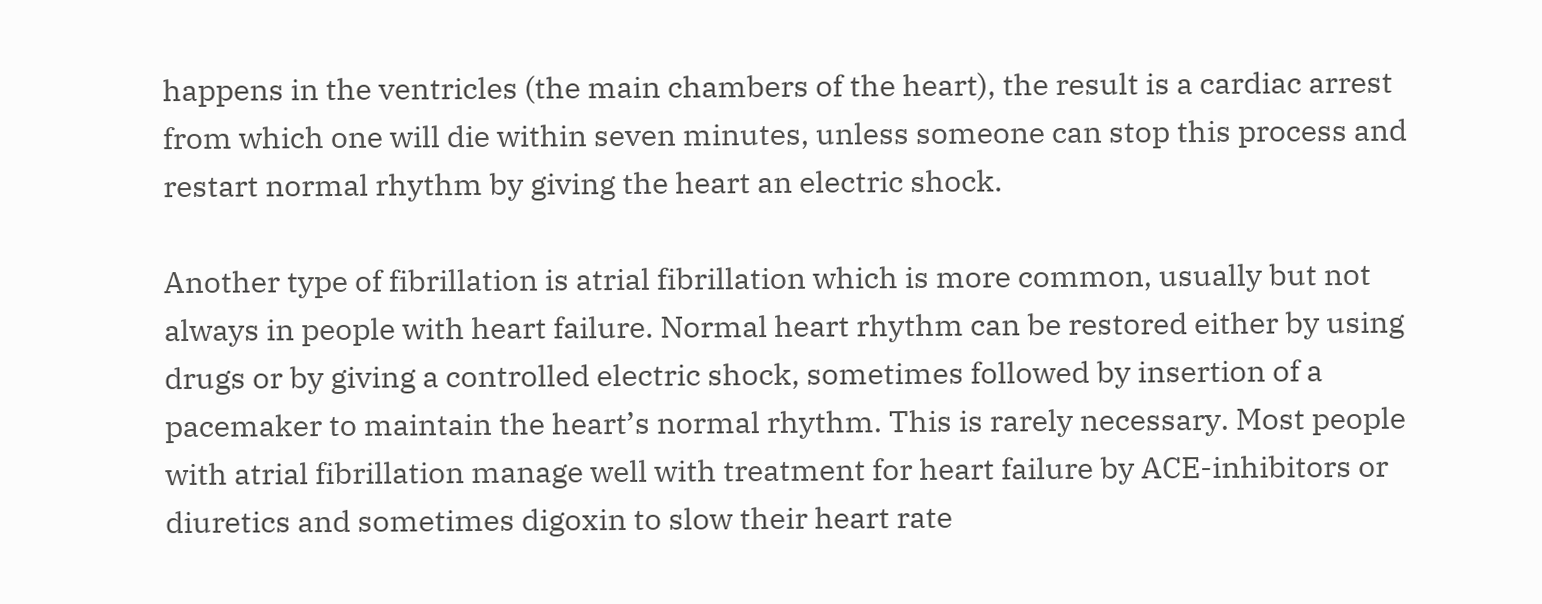happens in the ventricles (the main chambers of the heart), the result is a cardiac arrest from which one will die within seven minutes, unless someone can stop this process and restart normal rhythm by giving the heart an electric shock.

Another type of fibrillation is atrial fibrillation which is more common, usually but not always in people with heart failure. Normal heart rhythm can be restored either by using drugs or by giving a controlled electric shock, sometimes followed by insertion of a pacemaker to maintain the heart’s normal rhythm. This is rarely necessary. Most people with atrial fibrillation manage well with treatment for heart failure by ACE-inhibitors or diuretics and sometimes digoxin to slow their heart rate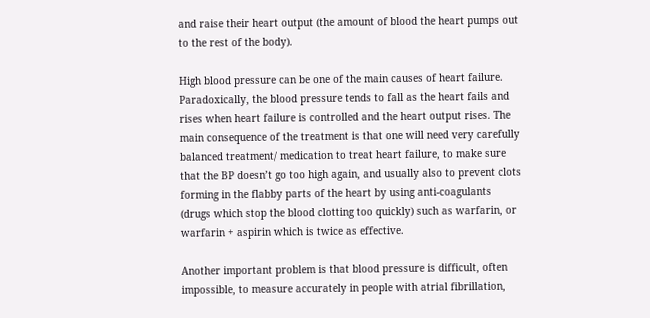and raise their heart output (the amount of blood the heart pumps out to the rest of the body).

High blood pressure can be one of the main causes of heart failure. Paradoxically, the blood pressure tends to fall as the heart fails and rises when heart failure is controlled and the heart output rises. The main consequence of the treatment is that one will need very carefully balanced treatment/ medication to treat heart failure, to make sure that the BP doesn’t go too high again, and usually also to prevent clots forming in the flabby parts of the heart by using anti-coagulants (drugs which stop the blood clotting too quickly) such as warfarin, or warfarin + aspirin which is twice as effective.

Another important problem is that blood pressure is difficult, often impossible, to measure accurately in people with atrial fibrillation,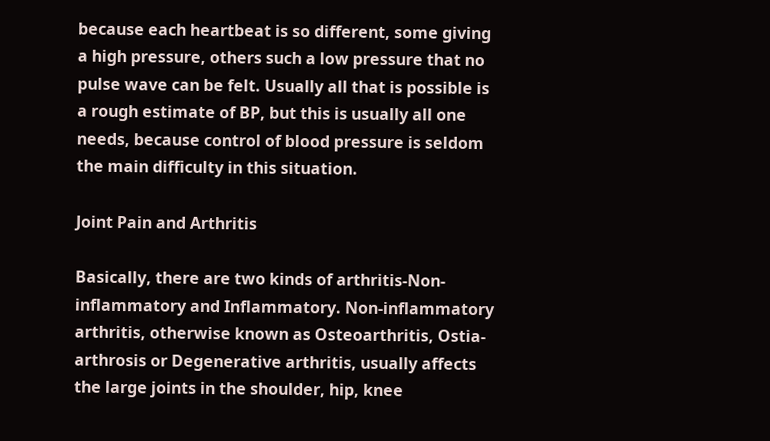because each heartbeat is so different, some giving a high pressure, others such a low pressure that no pulse wave can be felt. Usually all that is possible is a rough estimate of BP, but this is usually all one needs, because control of blood pressure is seldom the main difficulty in this situation.

Joint Pain and Arthritis

Basically, there are two kinds of arthritis-Non-inflammatory and Inflammatory. Non-inflammatory arthritis, otherwise known as Osteoarthritis, Ostia-arthrosis or Degenerative arthritis, usually affects the large joints in the shoulder, hip, knee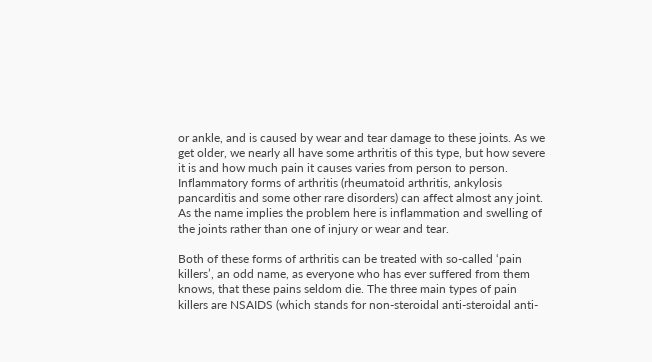or ankle, and is caused by wear and tear damage to these joints. As we get older, we nearly all have some arthritis of this type, but how severe it is and how much pain it causes varies from person to person. Inflammatory forms of arthritis (rheumatoid arthritis, ankylosis pancarditis and some other rare disorders) can affect almost any joint. As the name implies the problem here is inflammation and swelling of the joints rather than one of injury or wear and tear.

Both of these forms of arthritis can be treated with so-called ‘pain killers’, an odd name, as everyone who has ever suffered from them knows, that these pains seldom die. The three main types of pain killers are NSAIDS (which stands for non-steroidal anti-steroidal anti-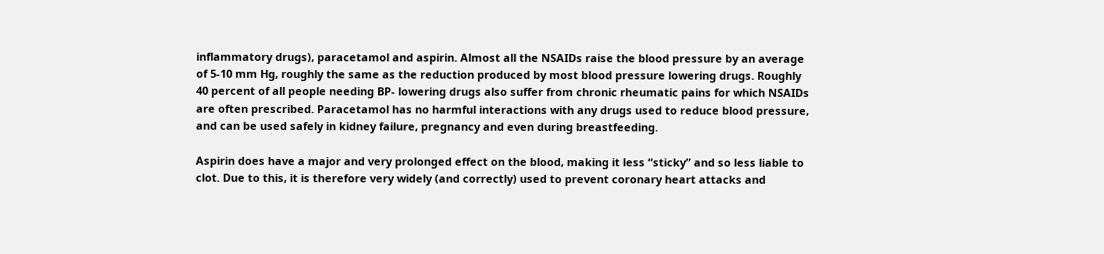inflammatory drugs), paracetamol and aspirin. Almost all the NSAIDs raise the blood pressure by an average of 5-10 mm Hg, roughly the same as the reduction produced by most blood pressure lowering drugs. Roughly 40 percent of all people needing BP- lowering drugs also suffer from chronic rheumatic pains for which NSAIDs are often prescribed. Paracetamol has no harmful interactions with any drugs used to reduce blood pressure, and can be used safely in kidney failure, pregnancy and even during breastfeeding.

Aspirin does have a major and very prolonged effect on the blood, making it less “sticky” and so less liable to clot. Due to this, it is therefore very widely (and correctly) used to prevent coronary heart attacks and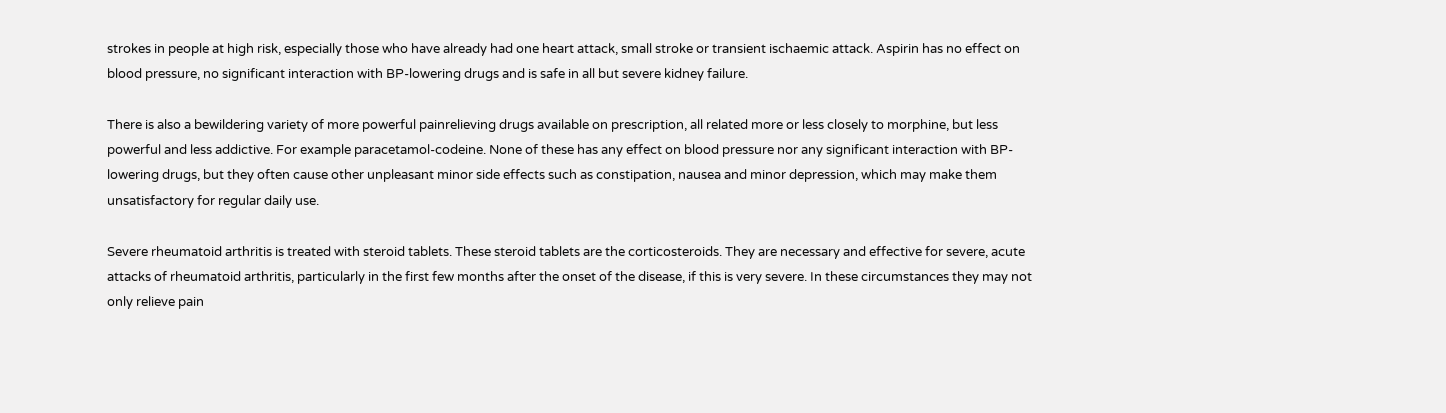strokes in people at high risk, especially those who have already had one heart attack, small stroke or transient ischaemic attack. Aspirin has no effect on blood pressure, no significant interaction with BP-lowering drugs and is safe in all but severe kidney failure.

There is also a bewildering variety of more powerful painrelieving drugs available on prescription, all related more or less closely to morphine, but less powerful and less addictive. For example paracetamol-codeine. None of these has any effect on blood pressure nor any significant interaction with BP-lowering drugs, but they often cause other unpleasant minor side effects such as constipation, nausea and minor depression, which may make them unsatisfactory for regular daily use.

Severe rheumatoid arthritis is treated with steroid tablets. These steroid tablets are the corticosteroids. They are necessary and effective for severe, acute attacks of rheumatoid arthritis, particularly in the first few months after the onset of the disease, if this is very severe. In these circumstances they may not only relieve pain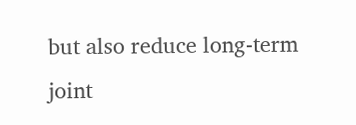but also reduce long-term joint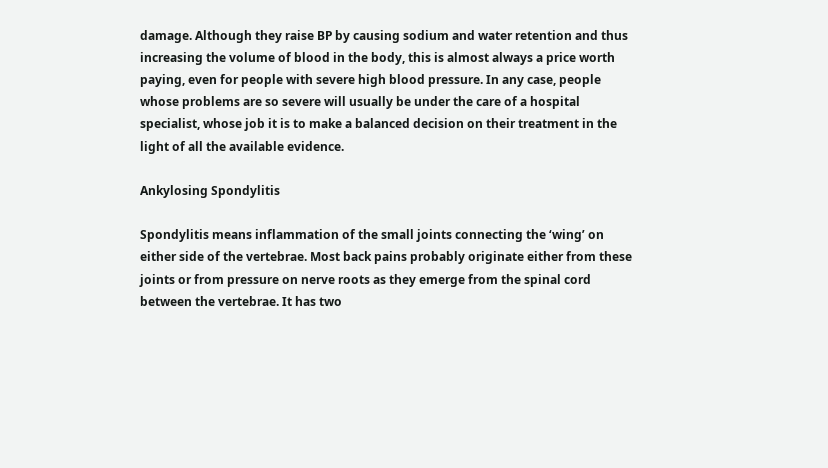damage. Although they raise BP by causing sodium and water retention and thus increasing the volume of blood in the body, this is almost always a price worth paying, even for people with severe high blood pressure. In any case, people whose problems are so severe will usually be under the care of a hospital specialist, whose job it is to make a balanced decision on their treatment in the light of all the available evidence.

Ankylosing Spondylitis

Spondylitis means inflammation of the small joints connecting the ‘wing’ on either side of the vertebrae. Most back pains probably originate either from these joints or from pressure on nerve roots as they emerge from the spinal cord between the vertebrae. It has two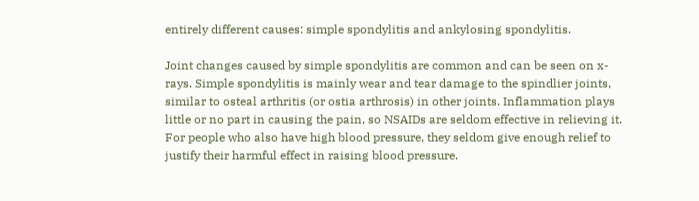entirely different causes: simple spondylitis and ankylosing spondylitis.

Joint changes caused by simple spondylitis are common and can be seen on x-rays. Simple spondylitis is mainly wear and tear damage to the spindlier joints, similar to osteal arthritis (or ostia arthrosis) in other joints. Inflammation plays little or no part in causing the pain, so NSAIDs are seldom effective in relieving it. For people who also have high blood pressure, they seldom give enough relief to justify their harmful effect in raising blood pressure.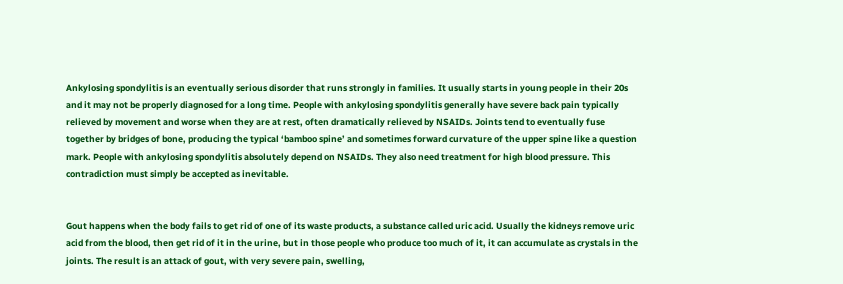Ankylosing spondylitis is an eventually serious disorder that runs strongly in families. It usually starts in young people in their 20s and it may not be properly diagnosed for a long time. People with ankylosing spondylitis generally have severe back pain typically relieved by movement and worse when they are at rest, often dramatically relieved by NSAIDs. Joints tend to eventually fuse together by bridges of bone, producing the typical ‘bamboo spine’ and sometimes forward curvature of the upper spine like a question mark. People with ankylosing spondylitis absolutely depend on NSAIDs. They also need treatment for high blood pressure. This contradiction must simply be accepted as inevitable.


Gout happens when the body fails to get rid of one of its waste products, a substance called uric acid. Usually the kidneys remove uric acid from the blood, then get rid of it in the urine, but in those people who produce too much of it, it can accumulate as crystals in the joints. The result is an attack of gout, with very severe pain, swelling,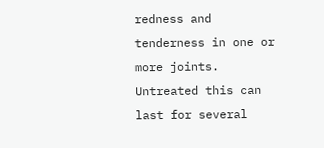redness and tenderness in one or more joints. Untreated this can last for several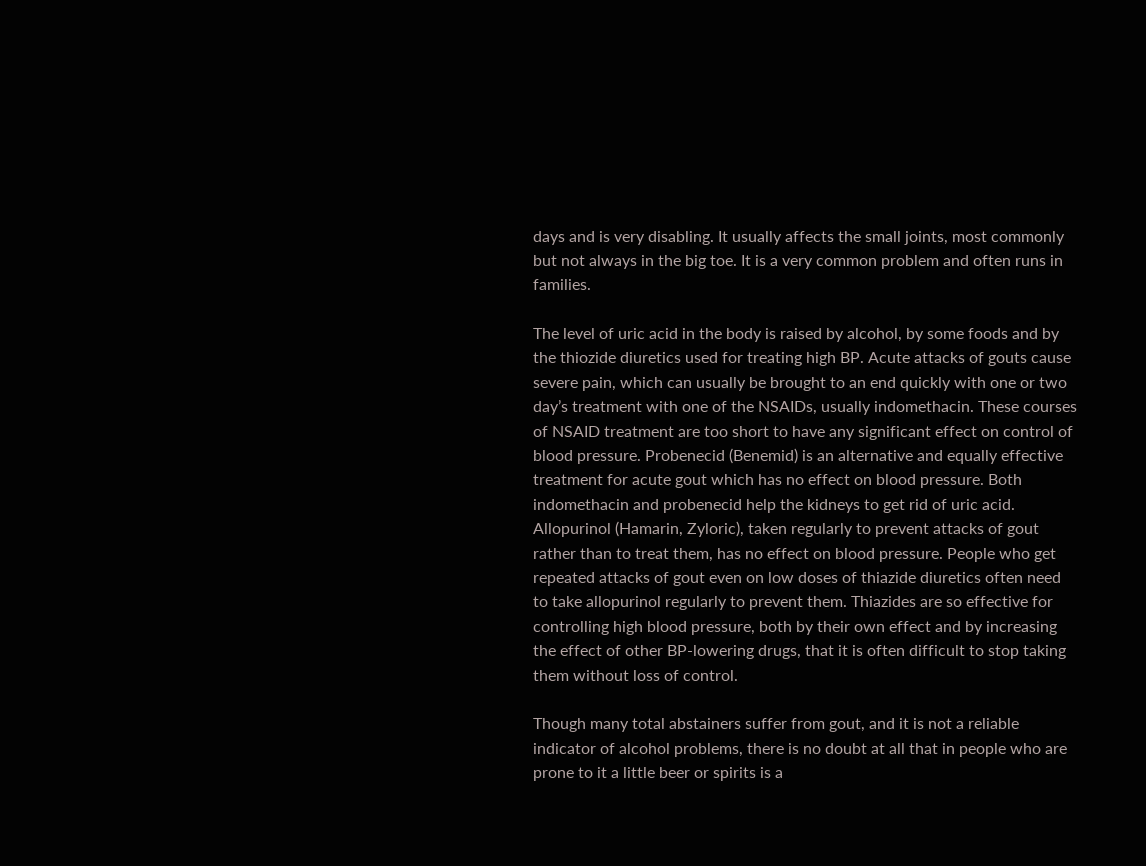days and is very disabling. It usually affects the small joints, most commonly but not always in the big toe. It is a very common problem and often runs in families.

The level of uric acid in the body is raised by alcohol, by some foods and by the thiozide diuretics used for treating high BP. Acute attacks of gouts cause severe pain, which can usually be brought to an end quickly with one or two day’s treatment with one of the NSAIDs, usually indomethacin. These courses of NSAID treatment are too short to have any significant effect on control of blood pressure. Probenecid (Benemid) is an alternative and equally effective treatment for acute gout which has no effect on blood pressure. Both indomethacin and probenecid help the kidneys to get rid of uric acid. Allopurinol (Hamarin, Zyloric), taken regularly to prevent attacks of gout rather than to treat them, has no effect on blood pressure. People who get repeated attacks of gout even on low doses of thiazide diuretics often need to take allopurinol regularly to prevent them. Thiazides are so effective for controlling high blood pressure, both by their own effect and by increasing the effect of other BP-lowering drugs, that it is often difficult to stop taking them without loss of control.

Though many total abstainers suffer from gout, and it is not a reliable indicator of alcohol problems, there is no doubt at all that in people who are prone to it a little beer or spirits is a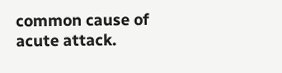common cause of acute attack.